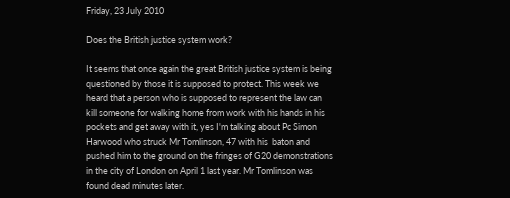Friday, 23 July 2010

Does the British justice system work?

It seems that once again the great British justice system is being questioned by those it is supposed to protect. This week we heard that a person who is supposed to represent the law can kill someone for walking home from work with his hands in his pockets and get away with it, yes I'm talking about Pc Simon Harwood who struck Mr Tomlinson, 47 with his  baton and pushed him to the ground on the fringes of G20 demonstrations in the city of London on April 1 last year. Mr Tomlinson was found dead minutes later.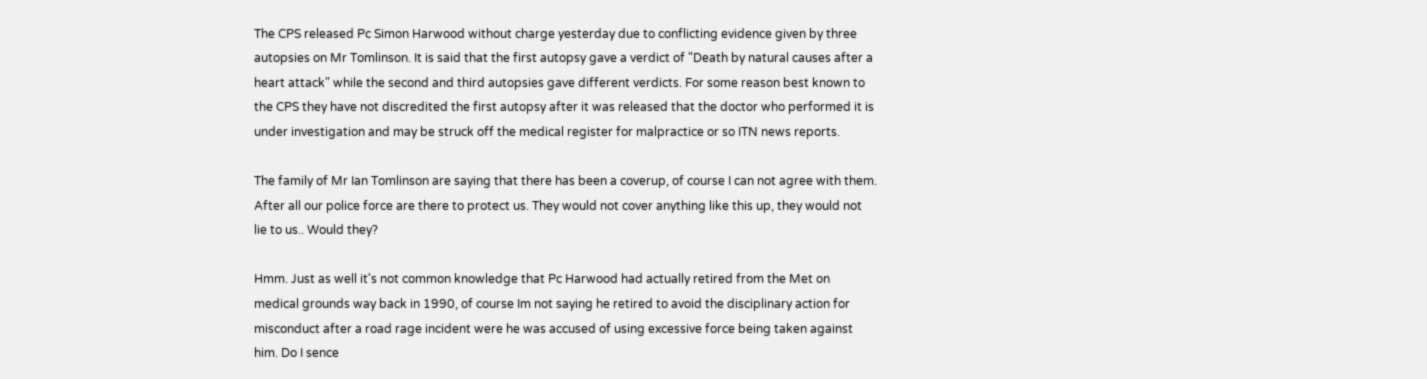The CPS released Pc Simon Harwood without charge yesterday due to conflicting evidence given by three autopsies on Mr Tomlinson. It is said that the first autopsy gave a verdict of "Death by natural causes after a heart attack" while the second and third autopsies gave different verdicts. For some reason best known to the CPS they have not discredited the first autopsy after it was released that the doctor who performed it is under investigation and may be struck off the medical register for malpractice or so ITN news reports.

The family of Mr Ian Tomlinson are saying that there has been a coverup, of course I can not agree with them. After all our police force are there to protect us. They would not cover anything like this up, they would not lie to us.. Would they?

Hmm. Just as well it's not common knowledge that Pc Harwood had actually retired from the Met on medical grounds way back in 1990, of course Im not saying he retired to avoid the disciplinary action for misconduct after a road rage incident were he was accused of using excessive force being taken against him. Do I sence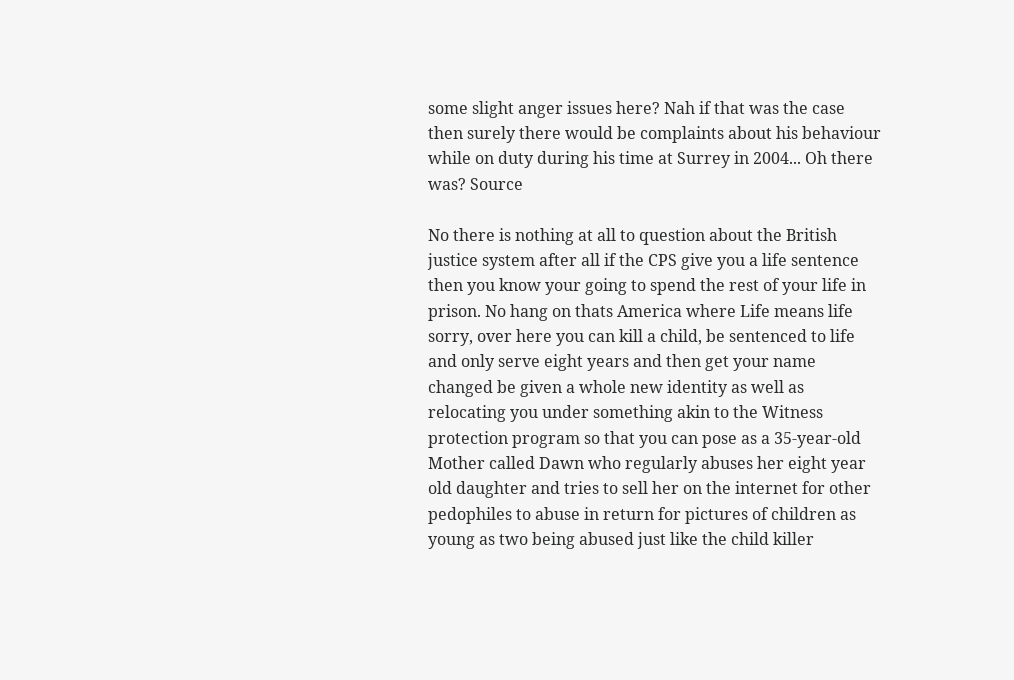some slight anger issues here? Nah if that was the case then surely there would be complaints about his behaviour while on duty during his time at Surrey in 2004... Oh there was? Source

No there is nothing at all to question about the British justice system after all if the CPS give you a life sentence then you know your going to spend the rest of your life in prison. No hang on thats America where Life means life sorry, over here you can kill a child, be sentenced to life and only serve eight years and then get your name changed be given a whole new identity as well as relocating you under something akin to the Witness protection program so that you can pose as a 35-year-old Mother called Dawn who regularly abuses her eight year old daughter and tries to sell her on the internet for other pedophiles to abuse in return for pictures of children as young as two being abused just like the child killer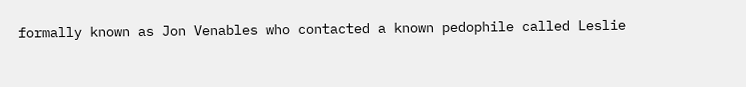formally known as Jon Venables who contacted a known pedophile called Leslie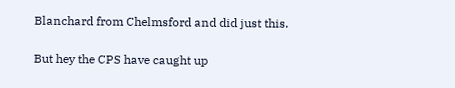Blanchard from Chelmsford and did just this.

But hey the CPS have caught up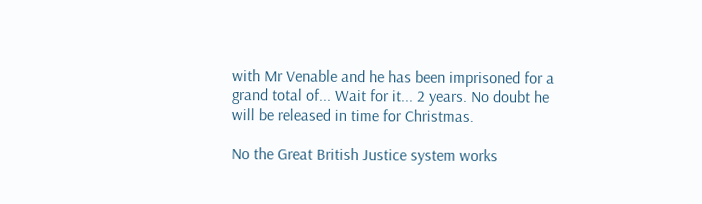with Mr Venable and he has been imprisoned for a grand total of... Wait for it... 2 years. No doubt he will be released in time for Christmas.

No the Great British Justice system works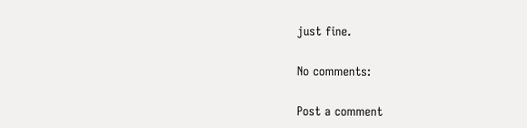just fine.

No comments:

Post a comment